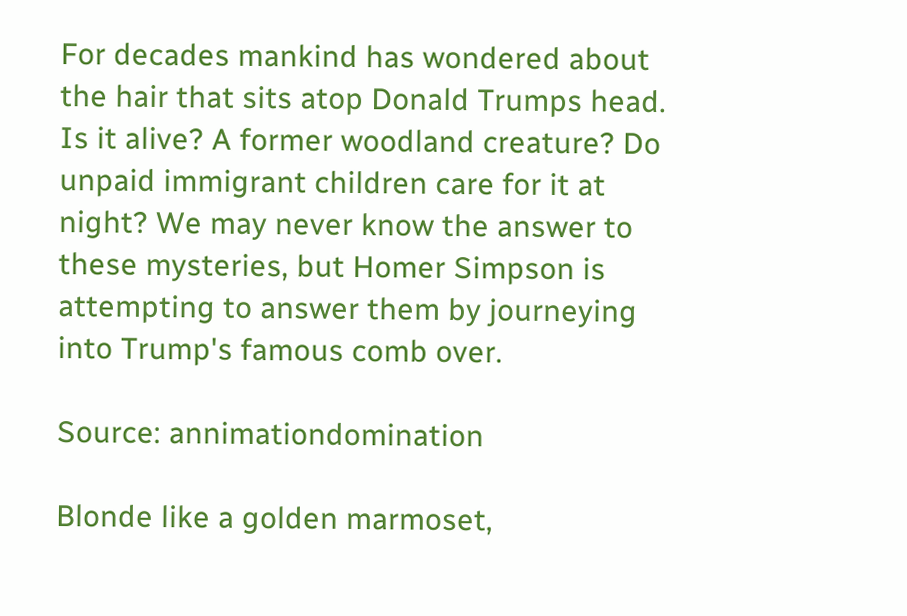For decades mankind has wondered about the hair that sits atop Donald Trumps head. Is it alive? A former woodland creature? Do unpaid immigrant children care for it at night? We may never know the answer to these mysteries, but Homer Simpson is attempting to answer them by journeying into Trump's famous comb over.

Source: annimationdomination

Blonde like a golden marmoset,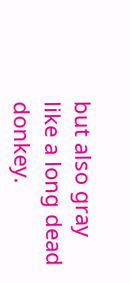but also gray like a long dead donkey.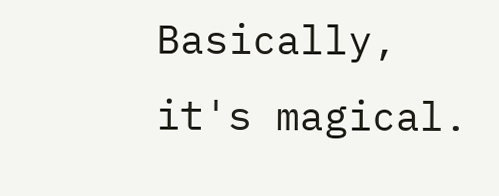Basically, it's magical.